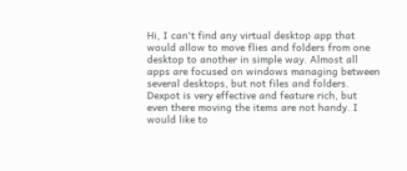Hi, I can't find any virtual desktop app that would allow to move flies and folders from one desktop to another in simple way. Almost all apps are focused on windows managing between several desktops, but not files and folders. Dexpot is very effective and feature rich, but even there moving the items are not handy. I would like to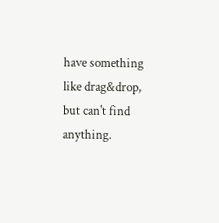have something like drag&drop, but can't find anything.